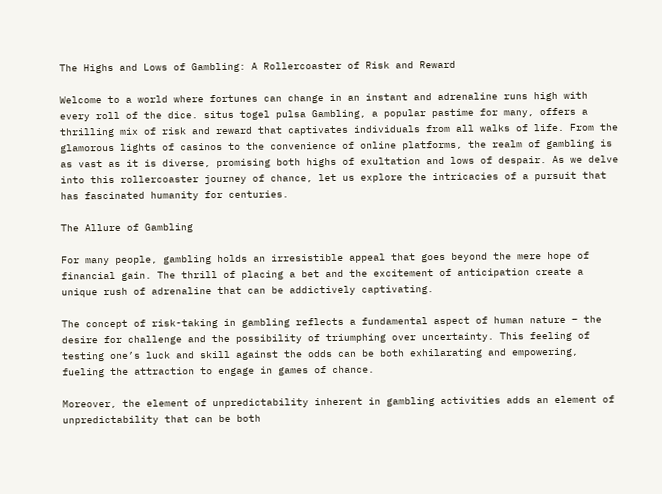The Highs and Lows of Gambling: A Rollercoaster of Risk and Reward

Welcome to a world where fortunes can change in an instant and adrenaline runs high with every roll of the dice. situs togel pulsa Gambling, a popular pastime for many, offers a thrilling mix of risk and reward that captivates individuals from all walks of life. From the glamorous lights of casinos to the convenience of online platforms, the realm of gambling is as vast as it is diverse, promising both highs of exultation and lows of despair. As we delve into this rollercoaster journey of chance, let us explore the intricacies of a pursuit that has fascinated humanity for centuries.

The Allure of Gambling

For many people, gambling holds an irresistible appeal that goes beyond the mere hope of financial gain. The thrill of placing a bet and the excitement of anticipation create a unique rush of adrenaline that can be addictively captivating.

The concept of risk-taking in gambling reflects a fundamental aspect of human nature – the desire for challenge and the possibility of triumphing over uncertainty. This feeling of testing one’s luck and skill against the odds can be both exhilarating and empowering, fueling the attraction to engage in games of chance.

Moreover, the element of unpredictability inherent in gambling activities adds an element of unpredictability that can be both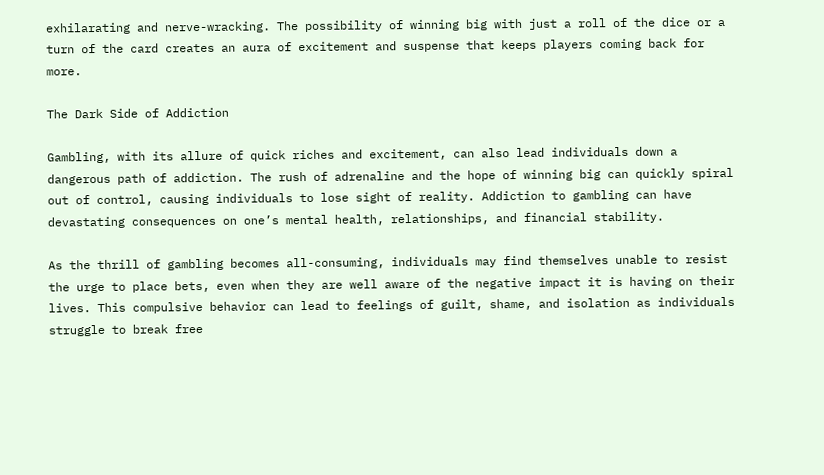exhilarating and nerve-wracking. The possibility of winning big with just a roll of the dice or a turn of the card creates an aura of excitement and suspense that keeps players coming back for more.

The Dark Side of Addiction

Gambling, with its allure of quick riches and excitement, can also lead individuals down a dangerous path of addiction. The rush of adrenaline and the hope of winning big can quickly spiral out of control, causing individuals to lose sight of reality. Addiction to gambling can have devastating consequences on one’s mental health, relationships, and financial stability.

As the thrill of gambling becomes all-consuming, individuals may find themselves unable to resist the urge to place bets, even when they are well aware of the negative impact it is having on their lives. This compulsive behavior can lead to feelings of guilt, shame, and isolation as individuals struggle to break free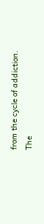from the cycle of addiction. The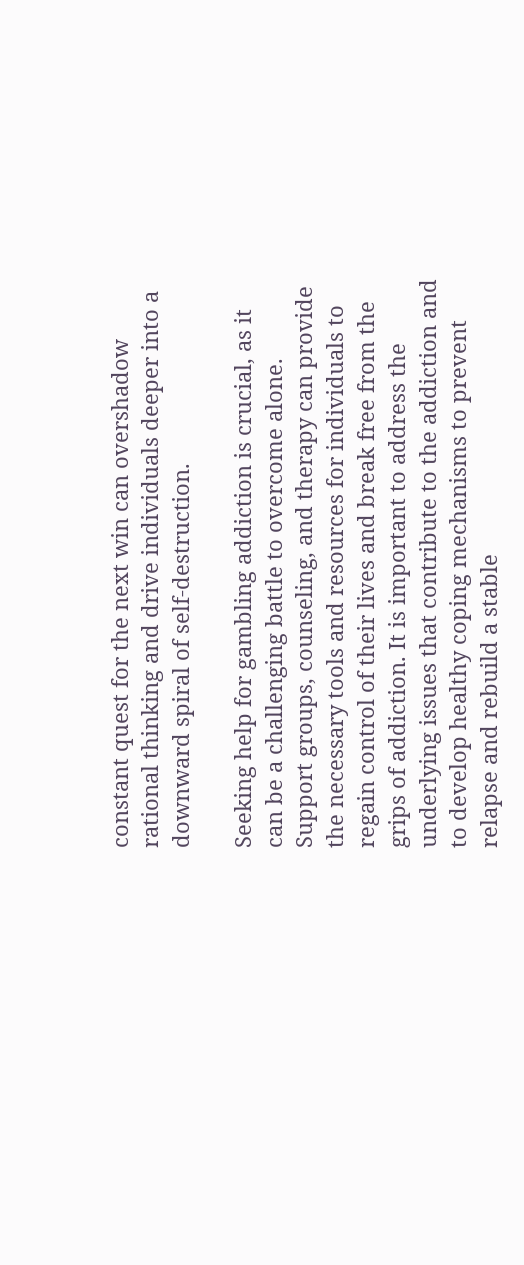constant quest for the next win can overshadow rational thinking and drive individuals deeper into a downward spiral of self-destruction.

Seeking help for gambling addiction is crucial, as it can be a challenging battle to overcome alone. Support groups, counseling, and therapy can provide the necessary tools and resources for individuals to regain control of their lives and break free from the grips of addiction. It is important to address the underlying issues that contribute to the addiction and to develop healthy coping mechanisms to prevent relapse and rebuild a stable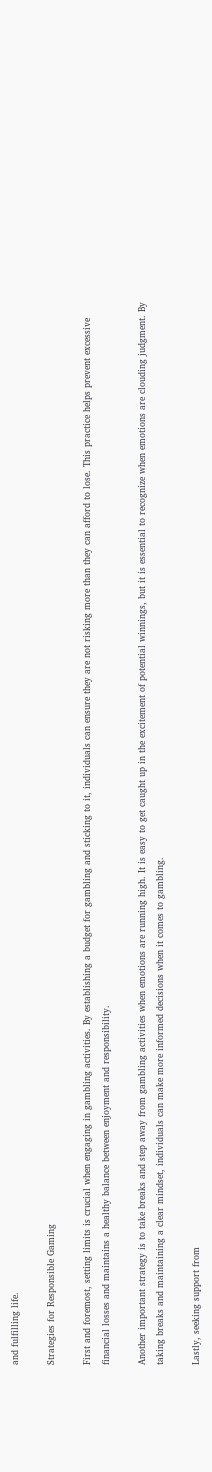and fulfilling life.

Strategies for Responsible Gaming

First and foremost, setting limits is crucial when engaging in gambling activities. By establishing a budget for gambling and sticking to it, individuals can ensure they are not risking more than they can afford to lose. This practice helps prevent excessive financial losses and maintains a healthy balance between enjoyment and responsibility.

Another important strategy is to take breaks and step away from gambling activities when emotions are running high. It is easy to get caught up in the excitement of potential winnings, but it is essential to recognize when emotions are clouding judgment. By taking breaks and maintaining a clear mindset, individuals can make more informed decisions when it comes to gambling.

Lastly, seeking support from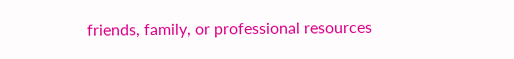friends, family, or professional resources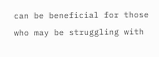can be beneficial for those who may be struggling with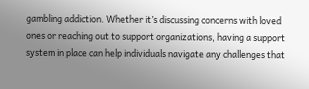gambling addiction. Whether it’s discussing concerns with loved ones or reaching out to support organizations, having a support system in place can help individuals navigate any challenges that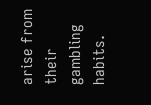arise from their gambling habits.